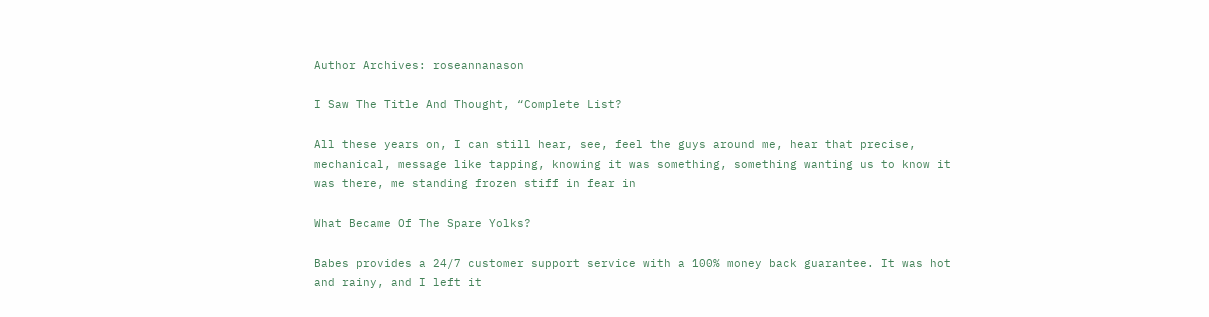Author Archives: roseannanason

I Saw The Title And Thought, “Complete List?

All these years on, I can still hear, see, feel the guys around me, hear that precise, mechanical, message like tapping, knowing it was something, something wanting us to know it was there, me standing frozen stiff in fear in

What Became Of The Spare Yolks?

Babes provides a 24/7 customer support service with a 100% money back guarantee. It was hot and rainy, and I left it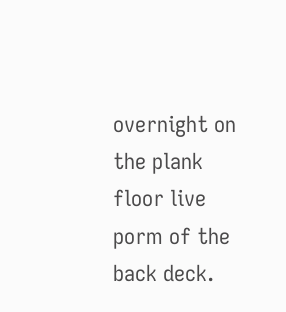overnight on the plank floor live porm of the back deck.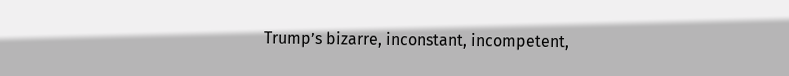Trump’s bizarre, inconstant, incompetent,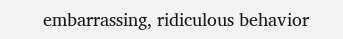embarrassing, ridiculous behavior